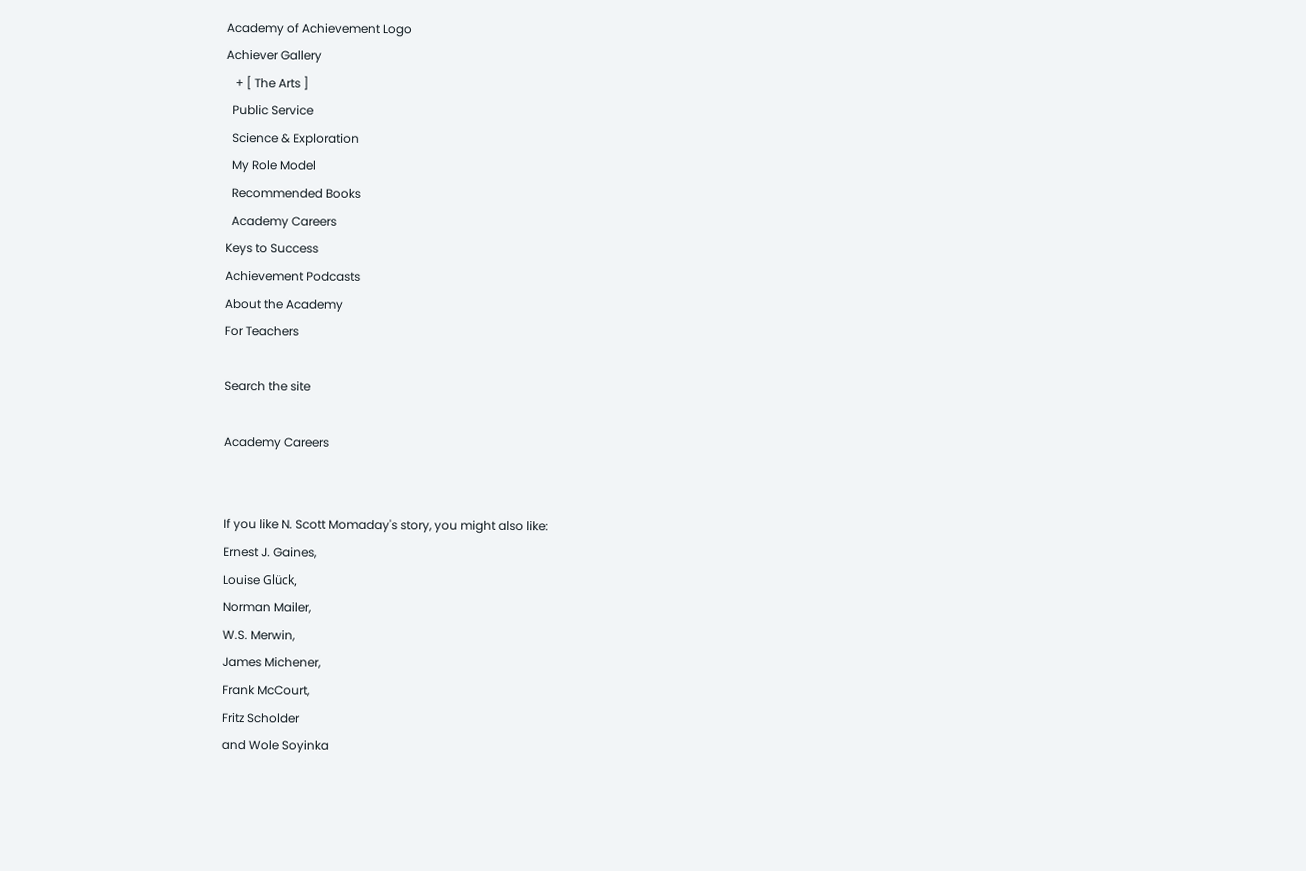Academy of Achievement Logo
Achiever Gallery
   + [ The Arts ]
  Public Service
  Science & Exploration
  My Role Model
  Recommended Books
  Academy Careers
Keys to Success
Achievement Podcasts
About the Academy
For Teachers

Search the site

Academy Careers


If you like N. Scott Momaday's story, you might also like:
Ernest J. Gaines,
Louise Glück,
Norman Mailer,
W.S. Merwin,
James Michener,
Frank McCourt,
Fritz Scholder
and Wole Soyinka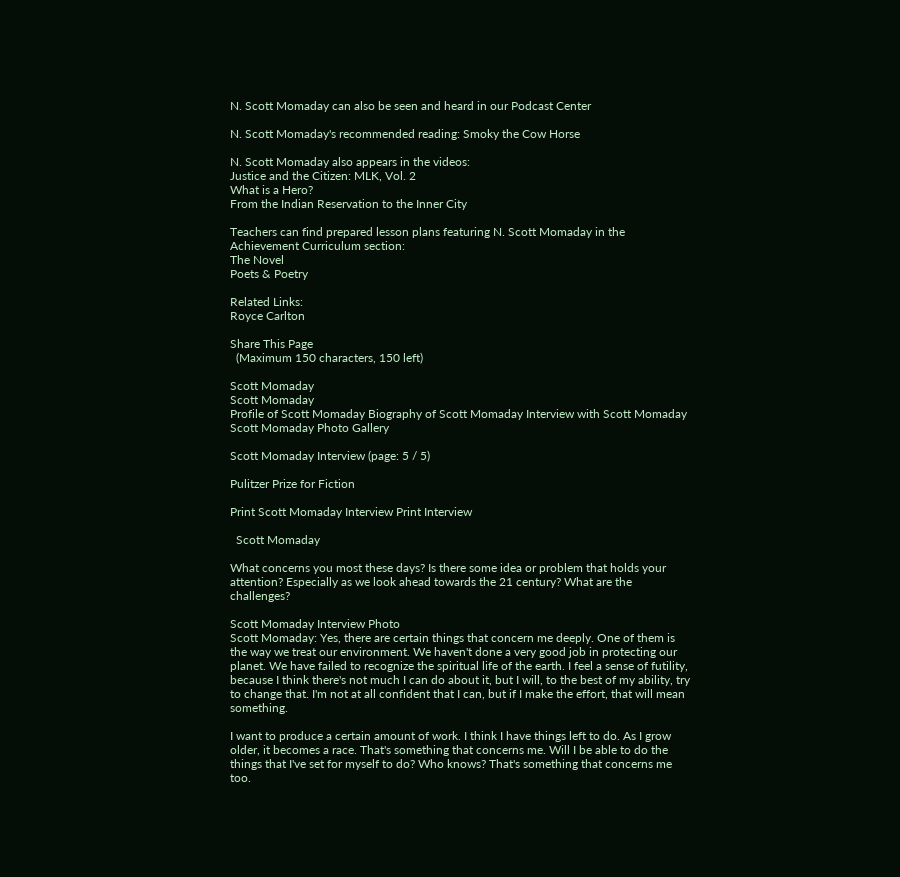N. Scott Momaday can also be seen and heard in our Podcast Center

N. Scott Momaday's recommended reading: Smoky the Cow Horse

N. Scott Momaday also appears in the videos:
Justice and the Citizen: MLK, Vol. 2
What is a Hero?
From the Indian Reservation to the Inner City

Teachers can find prepared lesson plans featuring N. Scott Momaday in the Achievement Curriculum section:
The Novel
Poets & Poetry

Related Links:
Royce Carlton

Share This Page
  (Maximum 150 characters, 150 left)

Scott Momaday
Scott Momaday
Profile of Scott Momaday Biography of Scott Momaday Interview with Scott Momaday Scott Momaday Photo Gallery

Scott Momaday Interview (page: 5 / 5)

Pulitzer Prize for Fiction

Print Scott Momaday Interview Print Interview

  Scott Momaday

What concerns you most these days? Is there some idea or problem that holds your attention? Especially as we look ahead towards the 21 century? What are the challenges?

Scott Momaday Interview Photo
Scott Momaday: Yes, there are certain things that concern me deeply. One of them is the way we treat our environment. We haven't done a very good job in protecting our planet. We have failed to recognize the spiritual life of the earth. I feel a sense of futility, because I think there's not much I can do about it, but I will, to the best of my ability, try to change that. I'm not at all confident that I can, but if I make the effort, that will mean something.

I want to produce a certain amount of work. I think I have things left to do. As I grow older, it becomes a race. That's something that concerns me. Will I be able to do the things that I've set for myself to do? Who knows? That's something that concerns me too.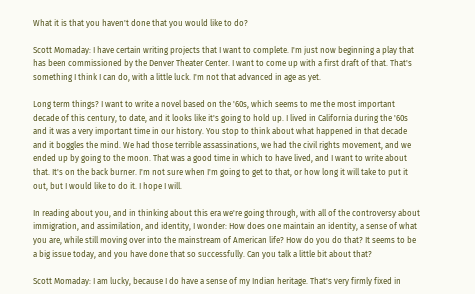What it is that you haven't done that you would like to do?

Scott Momaday: I have certain writing projects that I want to complete. I'm just now beginning a play that has been commissioned by the Denver Theater Center. I want to come up with a first draft of that. That's something I think I can do, with a little luck. I'm not that advanced in age as yet.

Long term things? I want to write a novel based on the '60s, which seems to me the most important decade of this century, to date, and it looks like it's going to hold up. I lived in California during the '60s and it was a very important time in our history. You stop to think about what happened in that decade and it boggles the mind. We had those terrible assassinations, we had the civil rights movement, and we ended up by going to the moon. That was a good time in which to have lived, and I want to write about that. It's on the back burner. I'm not sure when I'm going to get to that, or how long it will take to put it out, but I would like to do it. I hope I will.

In reading about you, and in thinking about this era we're going through, with all of the controversy about immigration, and assimilation, and identity, I wonder: How does one maintain an identity, a sense of what you are, while still moving over into the mainstream of American life? How do you do that? It seems to be a big issue today, and you have done that so successfully. Can you talk a little bit about that?

Scott Momaday: I am lucky, because I do have a sense of my Indian heritage. That's very firmly fixed in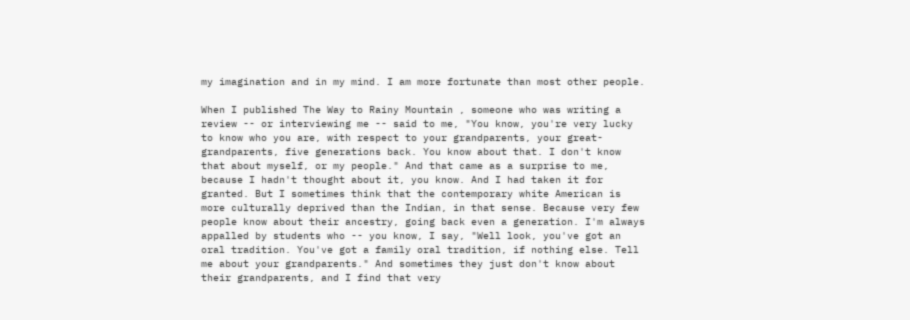my imagination and in my mind. I am more fortunate than most other people.

When I published The Way to Rainy Mountain , someone who was writing a review -- or interviewing me -- said to me, "You know, you're very lucky to know who you are, with respect to your grandparents, your great-grandparents, five generations back. You know about that. I don't know that about myself, or my people." And that came as a surprise to me, because I hadn't thought about it, you know. And I had taken it for granted. But I sometimes think that the contemporary white American is more culturally deprived than the Indian, in that sense. Because very few people know about their ancestry, going back even a generation. I'm always appalled by students who -- you know, I say, "Well look, you've got an oral tradition. You've got a family oral tradition, if nothing else. Tell me about your grandparents." And sometimes they just don't know about their grandparents, and I find that very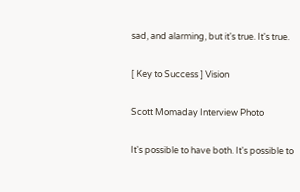sad, and alarming, but it's true. It's true.

[ Key to Success ] Vision

Scott Momaday Interview Photo

It's possible to have both. It's possible to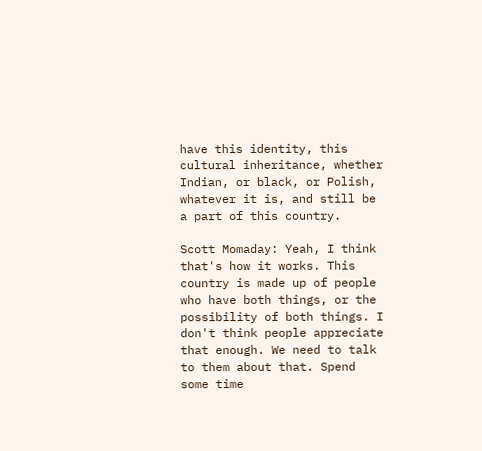have this identity, this cultural inheritance, whether Indian, or black, or Polish, whatever it is, and still be a part of this country.

Scott Momaday: Yeah, I think that's how it works. This country is made up of people who have both things, or the possibility of both things. I don't think people appreciate that enough. We need to talk to them about that. Spend some time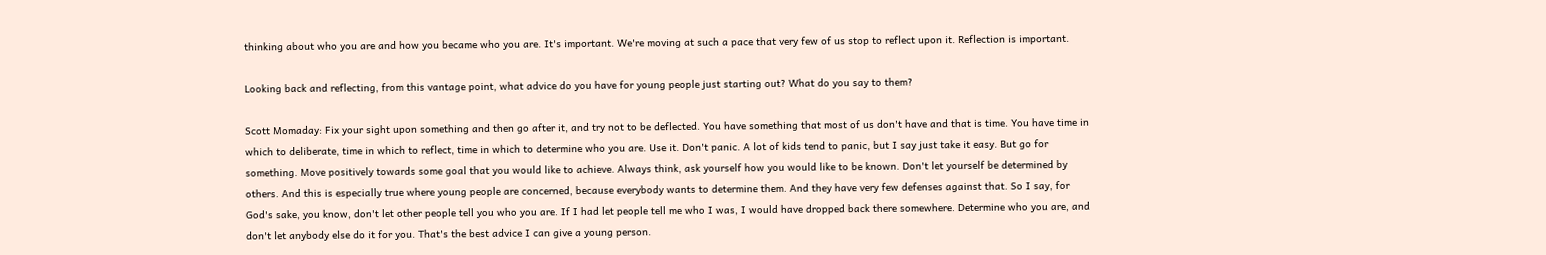thinking about who you are and how you became who you are. It's important. We're moving at such a pace that very few of us stop to reflect upon it. Reflection is important.

Looking back and reflecting, from this vantage point, what advice do you have for young people just starting out? What do you say to them?

Scott Momaday: Fix your sight upon something and then go after it, and try not to be deflected. You have something that most of us don't have and that is time. You have time in which to deliberate, time in which to reflect, time in which to determine who you are. Use it. Don't panic. A lot of kids tend to panic, but I say just take it easy. But go for something. Move positively towards some goal that you would like to achieve. Always think, ask yourself how you would like to be known. Don't let yourself be determined by others. And this is especially true where young people are concerned, because everybody wants to determine them. And they have very few defenses against that. So I say, for God's sake, you know, don't let other people tell you who you are. If I had let people tell me who I was, I would have dropped back there somewhere. Determine who you are, and don't let anybody else do it for you. That's the best advice I can give a young person.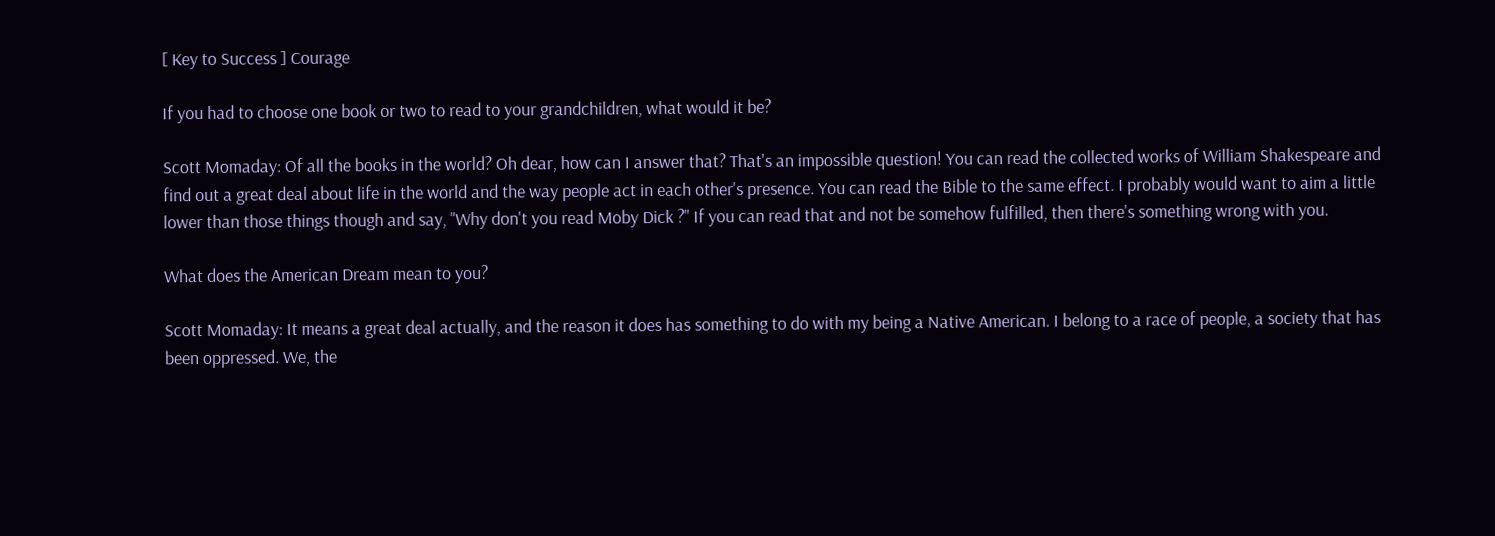[ Key to Success ] Courage

If you had to choose one book or two to read to your grandchildren, what would it be?

Scott Momaday: Of all the books in the world? Oh dear, how can I answer that? That's an impossible question! You can read the collected works of William Shakespeare and find out a great deal about life in the world and the way people act in each other's presence. You can read the Bible to the same effect. I probably would want to aim a little lower than those things though and say, "Why don't you read Moby Dick ?" If you can read that and not be somehow fulfilled, then there's something wrong with you.

What does the American Dream mean to you?

Scott Momaday: It means a great deal actually, and the reason it does has something to do with my being a Native American. I belong to a race of people, a society that has been oppressed. We, the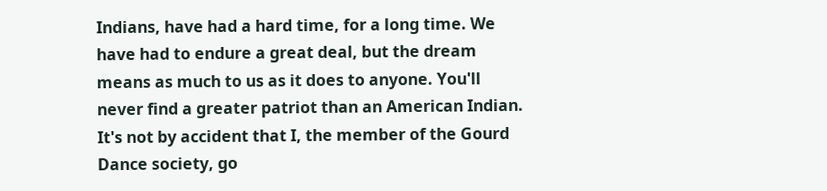Indians, have had a hard time, for a long time. We have had to endure a great deal, but the dream means as much to us as it does to anyone. You'll never find a greater patriot than an American Indian. It's not by accident that I, the member of the Gourd Dance society, go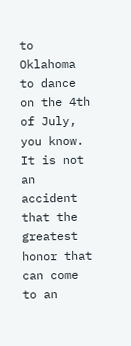to Oklahoma to dance on the 4th of July, you know. It is not an accident that the greatest honor that can come to an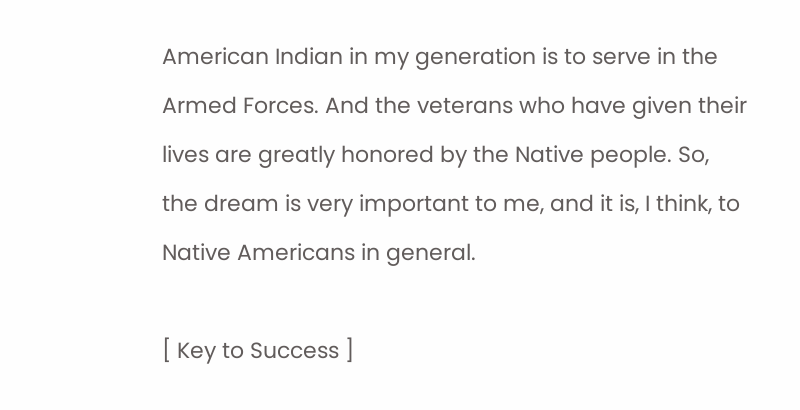American Indian in my generation is to serve in the Armed Forces. And the veterans who have given their lives are greatly honored by the Native people. So, the dream is very important to me, and it is, I think, to Native Americans in general.

[ Key to Success ]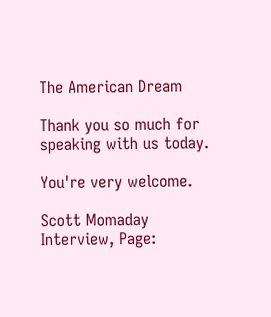The American Dream

Thank you so much for speaking with us today.

You're very welcome.

Scott Momaday Interview, Page: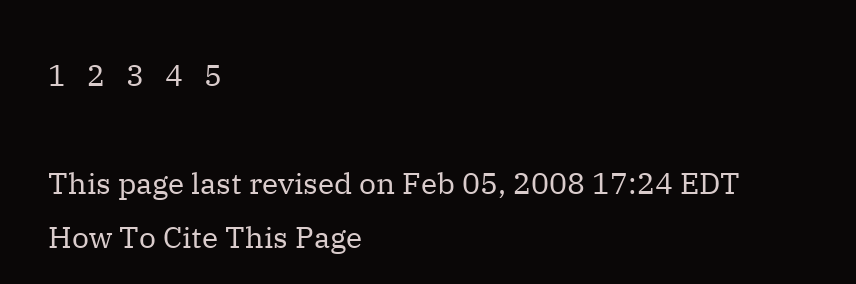1   2   3   4   5

This page last revised on Feb 05, 2008 17:24 EDT
How To Cite This Page